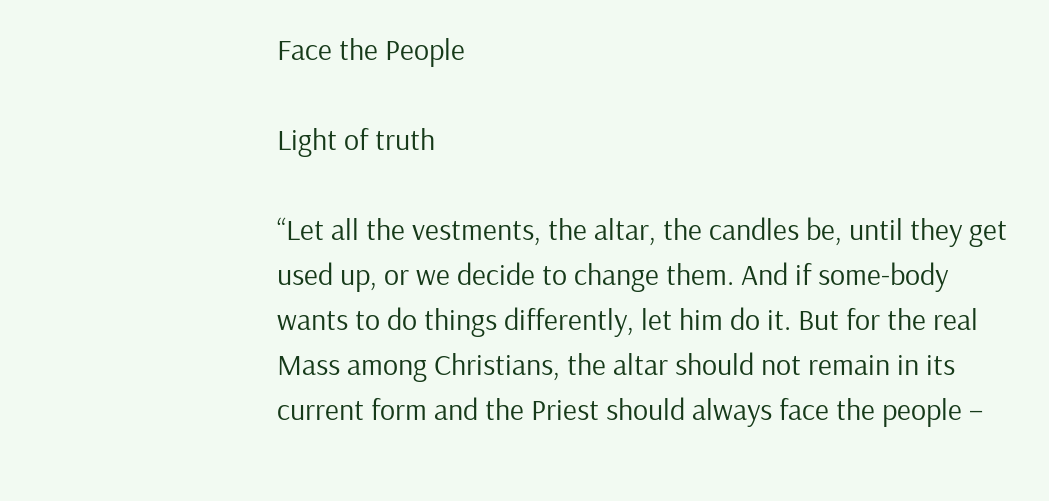Face the People

Light of truth

“Let all the vestments, the altar, the candles be, until they get used up, or we decide to change them. And if some-body wants to do things differently, let him do it. But for the real Mass among Christians, the altar should not remain in its current form and the Priest should always face the people –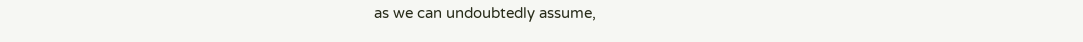as we can undoubtedly assume,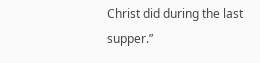Christ did during the last supper.”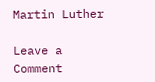Martin Luther

Leave a Comment